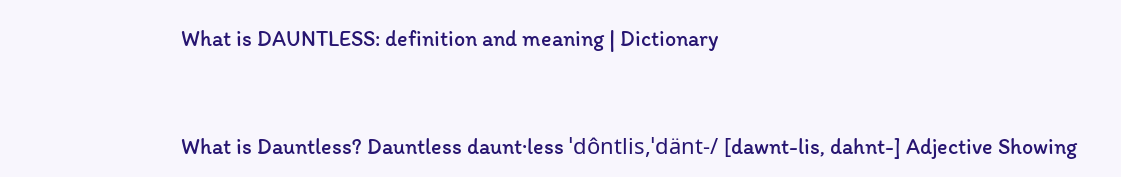What is DAUNTLESS: definition and meaning | Dictionary


What is Dauntless? Dauntless daunt·less ˈdôntlis,ˈdänt-/ [dawnt-lis, dahnt-] Adjective Showing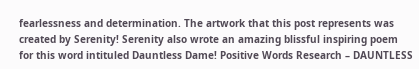fearlessness and determination. The artwork that this post represents was created by Serenity! Serenity also wrote an amazing blissful inspiring poem for this word intituled Dauntless Dame! Positive Words Research – DAUNTLESS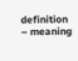definition – meaning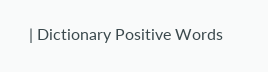| Dictionary Positive Words